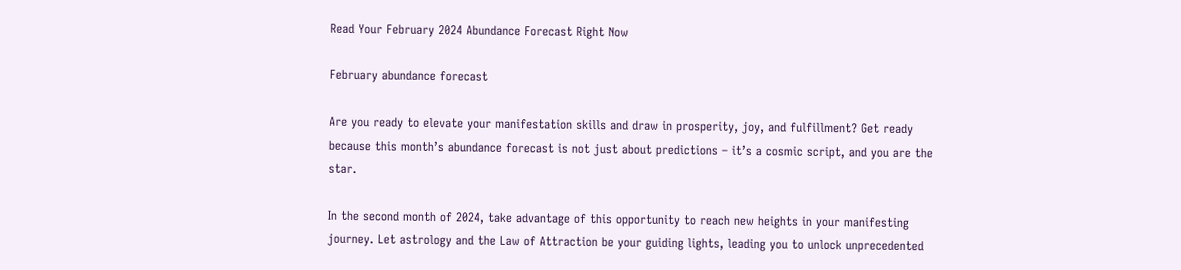Read Your February 2024 Abundance Forecast Right Now

February abundance forecast

Are you ready to elevate your manifestation skills and draw in prosperity, joy, and fulfillment? Get ready because this month’s abundance forecast is not just about predictions – it’s a cosmic script, and you are the star.

In the second month of 2024, take advantage of this opportunity to reach new heights in your manifesting journey. Let astrology and the Law of Attraction be your guiding lights, leading you to unlock unprecedented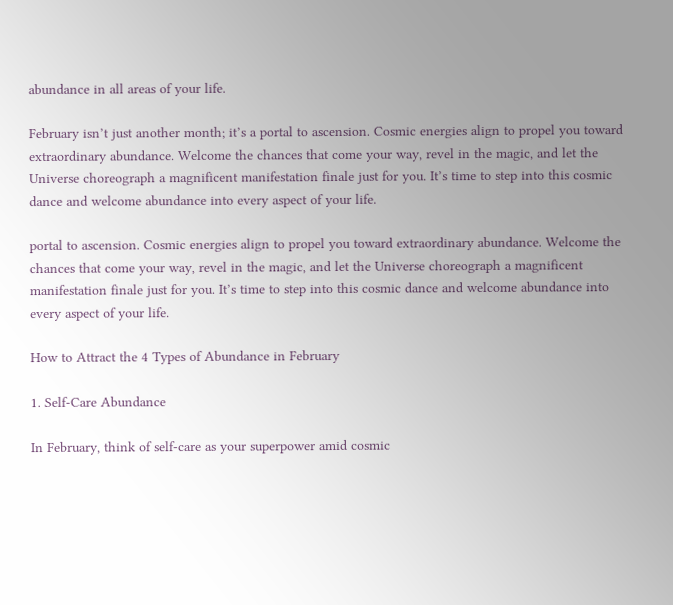abundance in all areas of your life.

February isn’t just another month; it’s a portal to ascension. Cosmic energies align to propel you toward extraordinary abundance. Welcome the chances that come your way, revel in the magic, and let the Universe choreograph a magnificent manifestation finale just for you. It’s time to step into this cosmic dance and welcome abundance into every aspect of your life.

portal to ascension. Cosmic energies align to propel you toward extraordinary abundance. Welcome the chances that come your way, revel in the magic, and let the Universe choreograph a magnificent manifestation finale just for you. It’s time to step into this cosmic dance and welcome abundance into every aspect of your life.

How to Attract the 4 Types of Abundance in February

1. Self-Care Abundance

In February, think of self-care as your superpower amid cosmic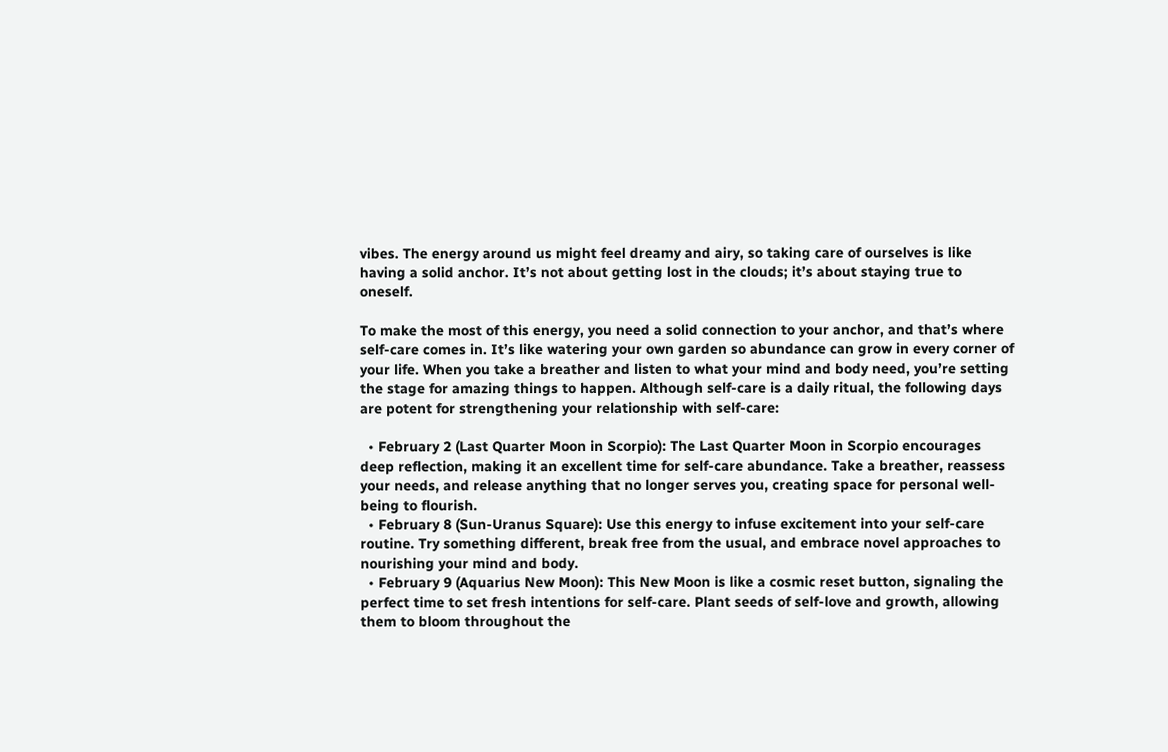vibes. The energy around us might feel dreamy and airy, so taking care of ourselves is like having a solid anchor. It’s not about getting lost in the clouds; it’s about staying true to oneself.

To make the most of this energy, you need a solid connection to your anchor, and that’s where self-care comes in. It’s like watering your own garden so abundance can grow in every corner of your life. When you take a breather and listen to what your mind and body need, you’re setting the stage for amazing things to happen. Although self-care is a daily ritual, the following days are potent for strengthening your relationship with self-care:

  • February 2 (Last Quarter Moon in Scorpio): The Last Quarter Moon in Scorpio encourages deep reflection, making it an excellent time for self-care abundance. Take a breather, reassess your needs, and release anything that no longer serves you, creating space for personal well-being to flourish.
  • February 8 (Sun-Uranus Square): Use this energy to infuse excitement into your self-care routine. Try something different, break free from the usual, and embrace novel approaches to nourishing your mind and body.
  • February 9 (Aquarius New Moon): This New Moon is like a cosmic reset button, signaling the perfect time to set fresh intentions for self-care. Plant seeds of self-love and growth, allowing them to bloom throughout the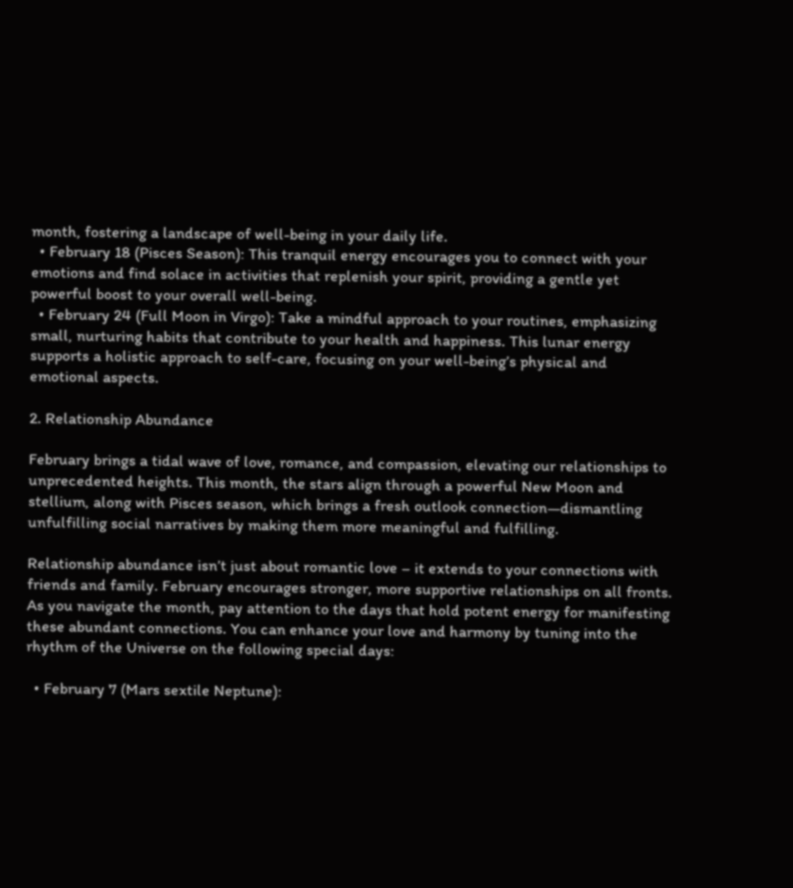month, fostering a landscape of well-being in your daily life.
  • February 18 (Pisces Season): This tranquil energy encourages you to connect with your emotions and find solace in activities that replenish your spirit, providing a gentle yet powerful boost to your overall well-being.
  • February 24 (Full Moon in Virgo): Take a mindful approach to your routines, emphasizing small, nurturing habits that contribute to your health and happiness. This lunar energy supports a holistic approach to self-care, focusing on your well-being’s physical and emotional aspects.

2. Relationship Abundance

February brings a tidal wave of love, romance, and compassion, elevating our relationships to unprecedented heights. This month, the stars align through a powerful New Moon and stellium, along with Pisces season, which brings a fresh outlook connection—dismantling unfulfilling social narratives by making them more meaningful and fulfilling.

Relationship abundance isn’t just about romantic love – it extends to your connections with friends and family. February encourages stronger, more supportive relationships on all fronts. As you navigate the month, pay attention to the days that hold potent energy for manifesting these abundant connections. You can enhance your love and harmony by tuning into the rhythm of the Universe on the following special days:

  • February 7 (Mars sextile Neptune):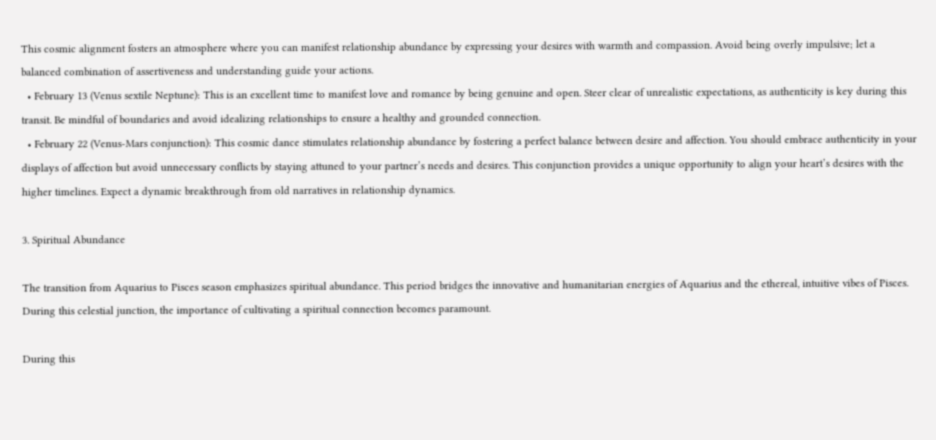This cosmic alignment fosters an atmosphere where you can manifest relationship abundance by expressing your desires with warmth and compassion. Avoid being overly impulsive; let a balanced combination of assertiveness and understanding guide your actions.
  • February 13 (Venus sextile Neptune): This is an excellent time to manifest love and romance by being genuine and open. Steer clear of unrealistic expectations, as authenticity is key during this transit. Be mindful of boundaries and avoid idealizing relationships to ensure a healthy and grounded connection.
  • February 22 (Venus-Mars conjunction): This cosmic dance stimulates relationship abundance by fostering a perfect balance between desire and affection. You should embrace authenticity in your displays of affection but avoid unnecessary conflicts by staying attuned to your partner’s needs and desires. This conjunction provides a unique opportunity to align your heart’s desires with the higher timelines. Expect a dynamic breakthrough from old narratives in relationship dynamics.

3. Spiritual Abundance

The transition from Aquarius to Pisces season emphasizes spiritual abundance. This period bridges the innovative and humanitarian energies of Aquarius and the ethereal, intuitive vibes of Pisces. During this celestial junction, the importance of cultivating a spiritual connection becomes paramount.

During this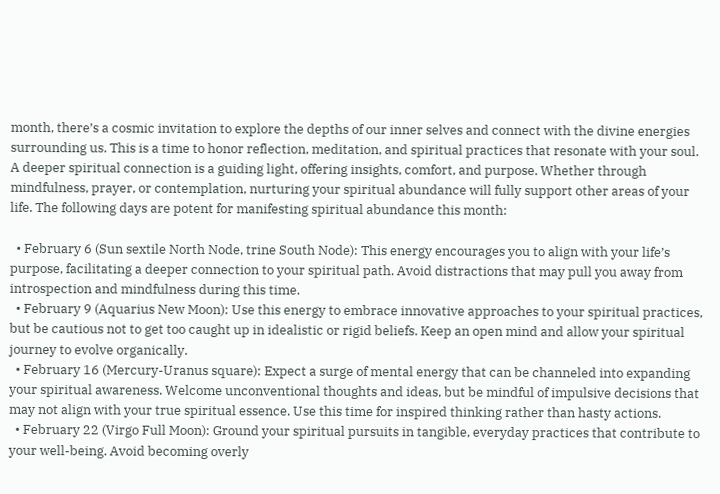month, there’s a cosmic invitation to explore the depths of our inner selves and connect with the divine energies surrounding us. This is a time to honor reflection, meditation, and spiritual practices that resonate with your soul. A deeper spiritual connection is a guiding light, offering insights, comfort, and purpose. Whether through mindfulness, prayer, or contemplation, nurturing your spiritual abundance will fully support other areas of your life. The following days are potent for manifesting spiritual abundance this month:

  • February 6 (Sun sextile North Node, trine South Node): This energy encourages you to align with your life’s purpose, facilitating a deeper connection to your spiritual path. Avoid distractions that may pull you away from introspection and mindfulness during this time.
  • February 9 (Aquarius New Moon): Use this energy to embrace innovative approaches to your spiritual practices, but be cautious not to get too caught up in idealistic or rigid beliefs. Keep an open mind and allow your spiritual journey to evolve organically.
  • February 16 (Mercury-Uranus square): Expect a surge of mental energy that can be channeled into expanding your spiritual awareness. Welcome unconventional thoughts and ideas, but be mindful of impulsive decisions that may not align with your true spiritual essence. Use this time for inspired thinking rather than hasty actions.
  • February 22 (Virgo Full Moon): Ground your spiritual pursuits in tangible, everyday practices that contribute to your well-being. Avoid becoming overly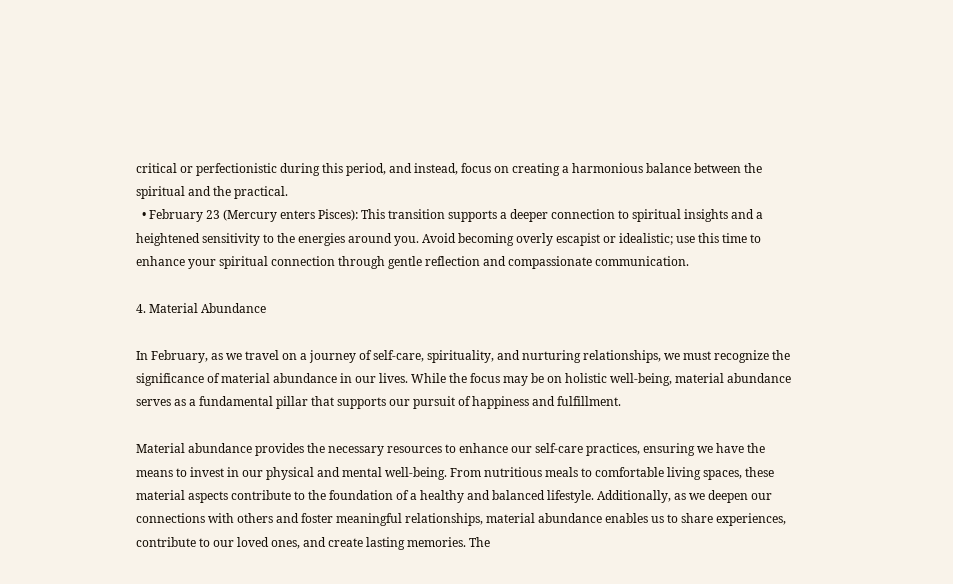critical or perfectionistic during this period, and instead, focus on creating a harmonious balance between the spiritual and the practical.
  • February 23 (Mercury enters Pisces): This transition supports a deeper connection to spiritual insights and a heightened sensitivity to the energies around you. Avoid becoming overly escapist or idealistic; use this time to enhance your spiritual connection through gentle reflection and compassionate communication.

4. Material Abundance

In February, as we travel on a journey of self-care, spirituality, and nurturing relationships, we must recognize the significance of material abundance in our lives. While the focus may be on holistic well-being, material abundance serves as a fundamental pillar that supports our pursuit of happiness and fulfillment.

Material abundance provides the necessary resources to enhance our self-care practices, ensuring we have the means to invest in our physical and mental well-being. From nutritious meals to comfortable living spaces, these material aspects contribute to the foundation of a healthy and balanced lifestyle. Additionally, as we deepen our connections with others and foster meaningful relationships, material abundance enables us to share experiences, contribute to our loved ones, and create lasting memories. The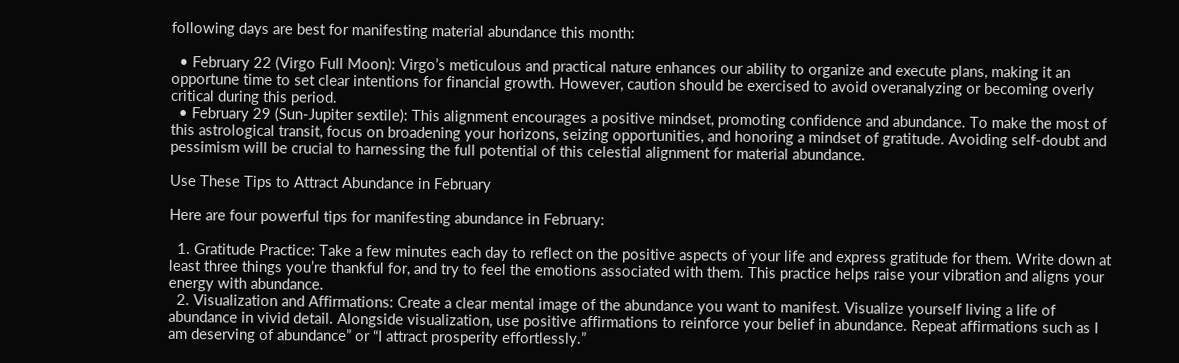following days are best for manifesting material abundance this month:

  • February 22 (Virgo Full Moon): Virgo’s meticulous and practical nature enhances our ability to organize and execute plans, making it an opportune time to set clear intentions for financial growth. However, caution should be exercised to avoid overanalyzing or becoming overly critical during this period.
  • February 29 (Sun-Jupiter sextile): This alignment encourages a positive mindset, promoting confidence and abundance. To make the most of this astrological transit, focus on broadening your horizons, seizing opportunities, and honoring a mindset of gratitude. Avoiding self-doubt and pessimism will be crucial to harnessing the full potential of this celestial alignment for material abundance.

Use These Tips to Attract Abundance in February

Here are four powerful tips for manifesting abundance in February:

  1. Gratitude Practice: Take a few minutes each day to reflect on the positive aspects of your life and express gratitude for them. Write down at least three things you’re thankful for, and try to feel the emotions associated with them. This practice helps raise your vibration and aligns your energy with abundance.
  2. Visualization and Affirmations: Create a clear mental image of the abundance you want to manifest. Visualize yourself living a life of abundance in vivid detail. Alongside visualization, use positive affirmations to reinforce your belief in abundance. Repeat affirmations such as I am deserving of abundance” or “I attract prosperity effortlessly.”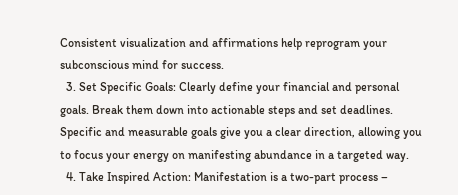Consistent visualization and affirmations help reprogram your subconscious mind for success.
  3. Set Specific Goals: Clearly define your financial and personal goals. Break them down into actionable steps and set deadlines. Specific and measurable goals give you a clear direction, allowing you to focus your energy on manifesting abundance in a targeted way.
  4. Take Inspired Action: Manifestation is a two-part process –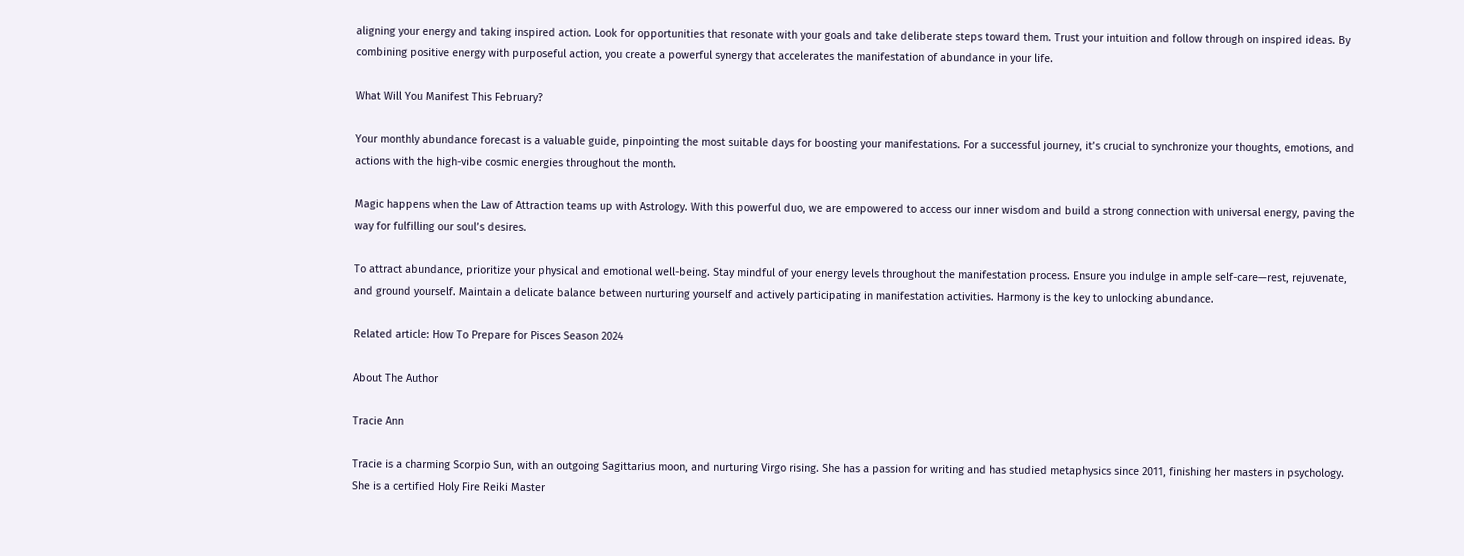aligning your energy and taking inspired action. Look for opportunities that resonate with your goals and take deliberate steps toward them. Trust your intuition and follow through on inspired ideas. By combining positive energy with purposeful action, you create a powerful synergy that accelerates the manifestation of abundance in your life.

What Will You Manifest This February?

Your monthly abundance forecast is a valuable guide, pinpointing the most suitable days for boosting your manifestations. For a successful journey, it’s crucial to synchronize your thoughts, emotions, and actions with the high-vibe cosmic energies throughout the month.

Magic happens when the Law of Attraction teams up with Astrology. With this powerful duo, we are empowered to access our inner wisdom and build a strong connection with universal energy, paving the way for fulfilling our soul’s desires.

To attract abundance, prioritize your physical and emotional well-being. Stay mindful of your energy levels throughout the manifestation process. Ensure you indulge in ample self-care—rest, rejuvenate, and ground yourself. Maintain a delicate balance between nurturing yourself and actively participating in manifestation activities. Harmony is the key to unlocking abundance.

Related article: How To Prepare for Pisces Season 2024

About The Author

Tracie Ann

Tracie is a charming Scorpio Sun, with an outgoing Sagittarius moon, and nurturing Virgo rising. She has a passion for writing and has studied metaphysics since 2011, finishing her masters in psychology. She is a certified Holy Fire Reiki Master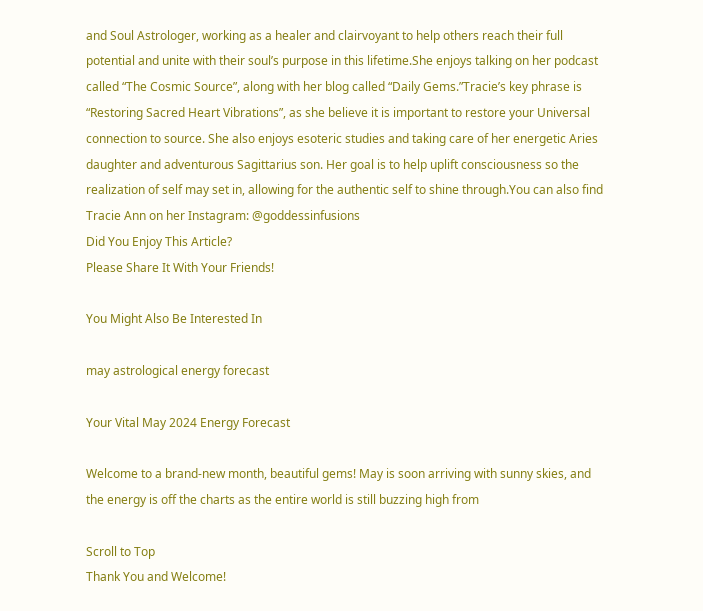and Soul Astrologer, working as a healer and clairvoyant to help others reach their full potential and unite with their soul’s purpose in this lifetime.She enjoys talking on her podcast called “The Cosmic Source”, along with her blog called “Daily Gems.”Tracie’s key phrase is “Restoring Sacred Heart Vibrations”, as she believe it is important to restore your Universal connection to source. She also enjoys esoteric studies and taking care of her energetic Aries daughter and adventurous Sagittarius son. Her goal is to help uplift consciousness so the realization of self may set in, allowing for the authentic self to shine through.You can also find Tracie Ann on her Instagram: @goddessinfusions
Did You Enjoy This Article?
Please Share It With Your Friends!

You Might Also Be Interested In

may astrological energy forecast

Your Vital May 2024 Energy Forecast

Welcome to a brand-new month, beautiful gems! May is soon arriving with sunny skies, and the energy is off the charts as the entire world is still buzzing high from

Scroll to Top
Thank You and Welcome!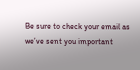Be sure to check your email as we’ve sent you important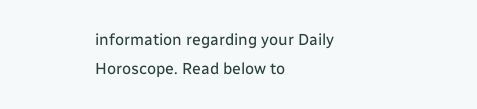information regarding your Daily Horoscope. Read below to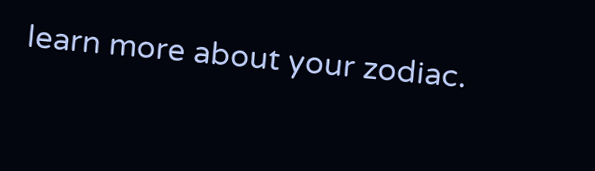learn more about your zodiac.